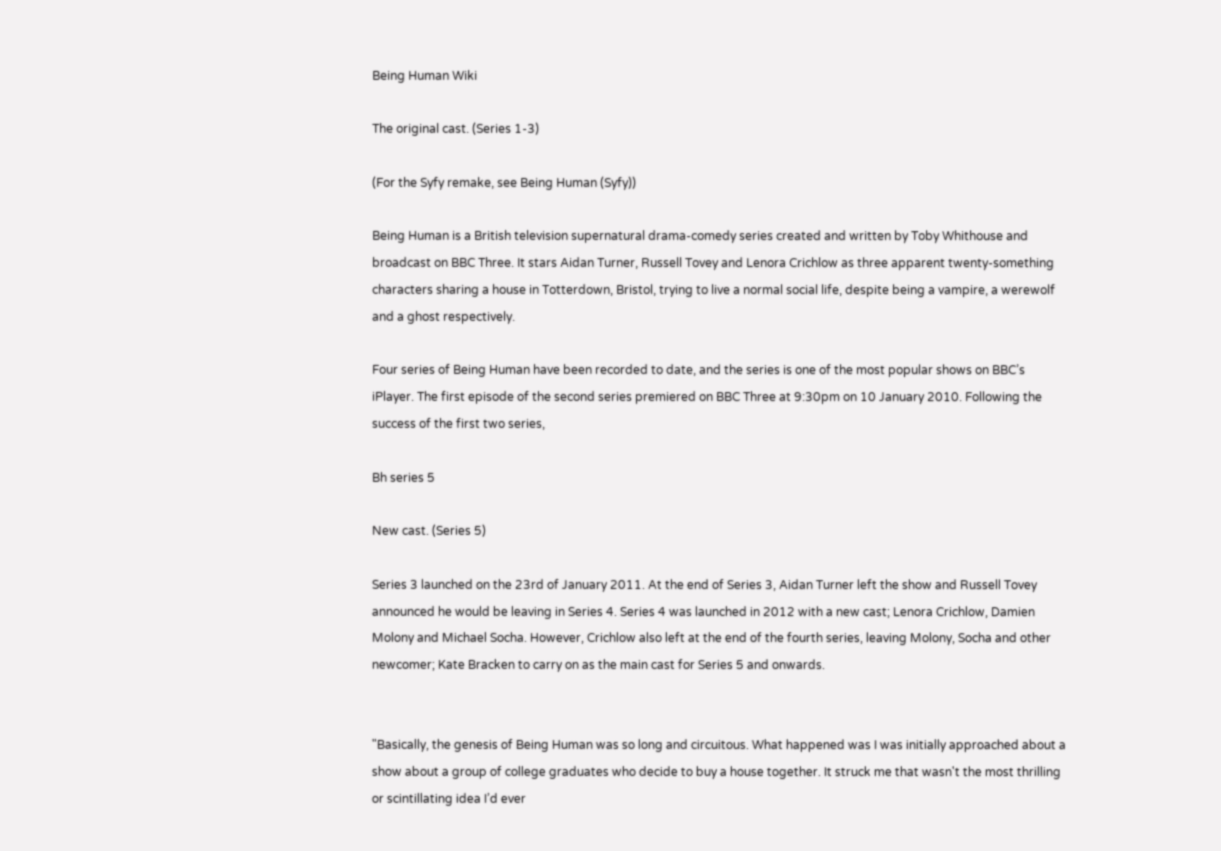Being Human Wiki

The original cast. (Series 1-3)

(For the Syfy remake, see Being Human (Syfy))

Being Human is a British television supernatural drama-comedy series created and written by Toby Whithouse and broadcast on BBC Three. It stars Aidan Turner, Russell Tovey and Lenora Crichlow as three apparent twenty-something characters sharing a house in Totterdown, Bristol, trying to live a normal social life, despite being a vampire, a werewolf and a ghost respectively.

Four series of Being Human have been recorded to date, and the series is one of the most popular shows on BBC’s iPlayer. The first episode of the second series premiered on BBC Three at 9:30pm on 10 January 2010. Following the success of the first two series,

Bh series 5

New cast. (Series 5)

Series 3 launched on the 23rd of January 2011. At the end of Series 3, Aidan Turner left the show and Russell Tovey announced he would be leaving in Series 4. Series 4 was launched in 2012 with a new cast; Lenora Crichlow, Damien Molony and Michael Socha. However, Crichlow also left at the end of the fourth series, leaving Molony, Socha and other newcomer; Kate Bracken to carry on as the main cast for Series 5 and onwards.


"Basically, the genesis of Being Human was so long and circuitous. What happened was I was initially approached about a show about a group of college graduates who decide to buy a house together. It struck me that wasn't the most thrilling or scintillating idea I’d ever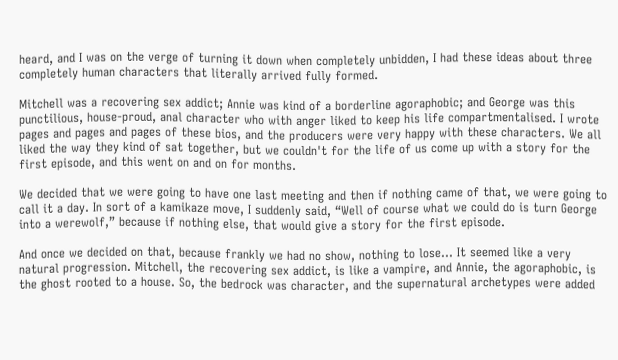heard, and I was on the verge of turning it down when completely unbidden, I had these ideas about three completely human characters that literally arrived fully formed.

Mitchell was a recovering sex addict; Annie was kind of a borderline agoraphobic; and George was this punctilious, house-proud, anal character who with anger liked to keep his life compartmentalised. I wrote pages and pages and pages of these bios, and the producers were very happy with these characters. We all liked the way they kind of sat together, but we couldn't for the life of us come up with a story for the first episode, and this went on and on for months.

We decided that we were going to have one last meeting and then if nothing came of that, we were going to call it a day. In sort of a kamikaze move, I suddenly said, “Well of course what we could do is turn George into a werewolf,” because if nothing else, that would give a story for the first episode.

And once we decided on that, because frankly we had no show, nothing to lose... It seemed like a very natural progression. Mitchell, the recovering sex addict, is like a vampire, and Annie, the agoraphobic, is the ghost rooted to a house. So, the bedrock was character, and the supernatural archetypes were added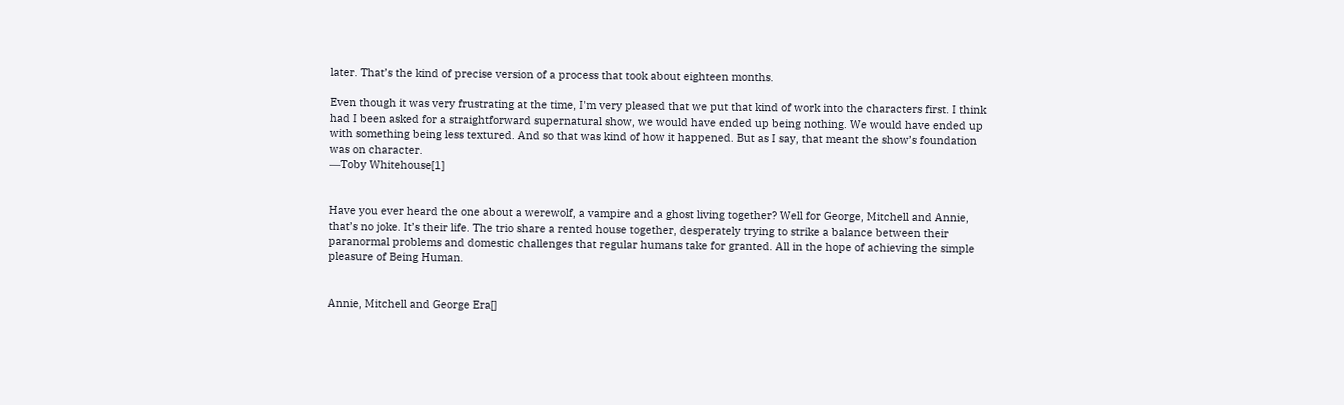later. That’s the kind of precise version of a process that took about eighteen months.

Even though it was very frustrating at the time, I'm very pleased that we put that kind of work into the characters first. I think had I been asked for a straightforward supernatural show, we would have ended up being nothing. We would have ended up with something being less textured. And so that was kind of how it happened. But as I say, that meant the show’s foundation was on character.
―Toby Whitehouse[1]


Have you ever heard the one about a werewolf, a vampire and a ghost living together? Well for George, Mitchell and Annie, that’s no joke. It’s their life. The trio share a rented house together, desperately trying to strike a balance between their paranormal problems and domestic challenges that regular humans take for granted. All in the hope of achieving the simple pleasure of Being Human.


Annie, Mitchell and George Era[]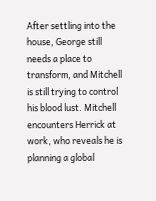After settling into the house, George still needs a place to transform, and Mitchell is still trying to control his blood lust. Mitchell encounters Herrick at work, who reveals he is planning a global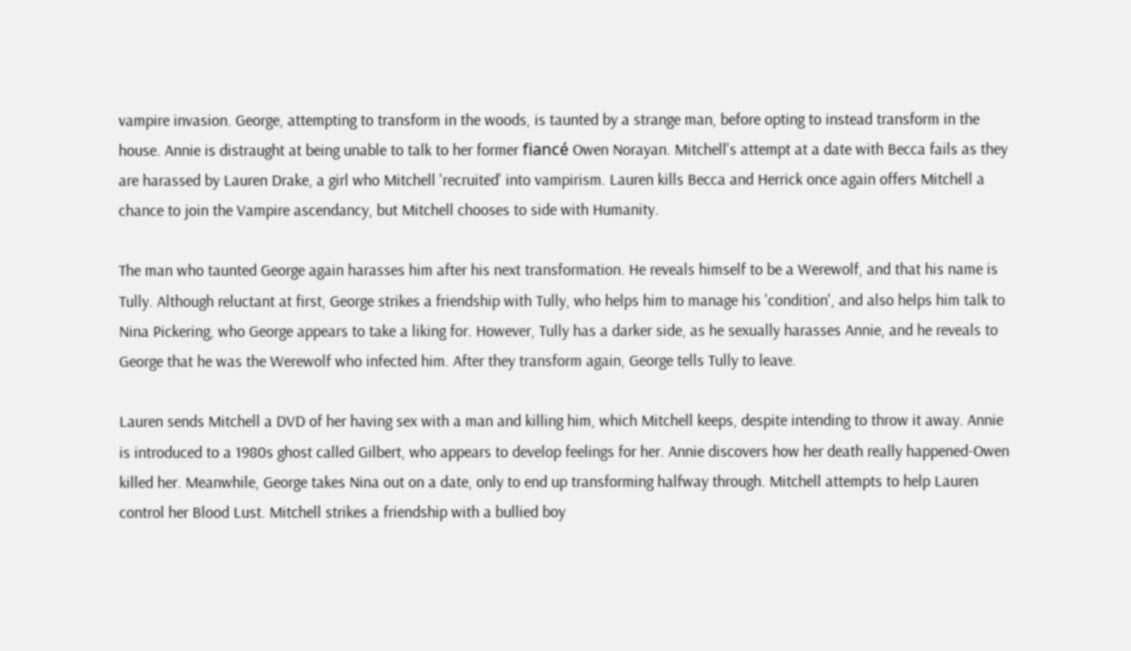vampire invasion. George, attempting to transform in the woods, is taunted by a strange man, before opting to instead transform in the house. Annie is distraught at being unable to talk to her former fiancé Owen Norayan. Mitchell's attempt at a date with Becca fails as they are harassed by Lauren Drake, a girl who Mitchell 'recruited' into vampirism. Lauren kills Becca and Herrick once again offers Mitchell a chance to join the Vampire ascendancy, but Mitchell chooses to side with Humanity.

The man who taunted George again harasses him after his next transformation. He reveals himself to be a Werewolf, and that his name is Tully. Although reluctant at first, George strikes a friendship with Tully, who helps him to manage his 'condition', and also helps him talk to Nina Pickering, who George appears to take a liking for. However, Tully has a darker side, as he sexually harasses Annie, and he reveals to George that he was the Werewolf who infected him. After they transform again, George tells Tully to leave.

Lauren sends Mitchell a DVD of her having sex with a man and killing him, which Mitchell keeps, despite intending to throw it away. Annie is introduced to a 1980s ghost called Gilbert, who appears to develop feelings for her. Annie discovers how her death really happened-Owen killed her. Meanwhile, George takes Nina out on a date, only to end up transforming halfway through. Mitchell attempts to help Lauren control her Blood Lust. Mitchell strikes a friendship with a bullied boy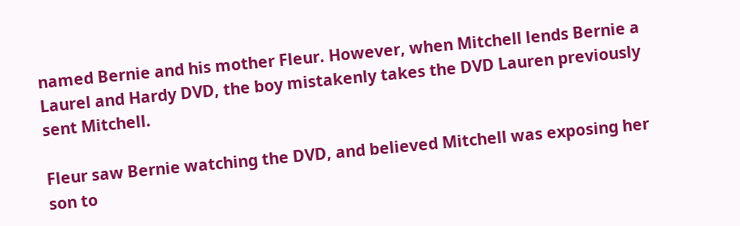named Bernie and his mother Fleur. However, when Mitchell lends Bernie a Laurel and Hardy DVD, the boy mistakenly takes the DVD Lauren previously sent Mitchell.

Fleur saw Bernie watching the DVD, and believed Mitchell was exposing her son to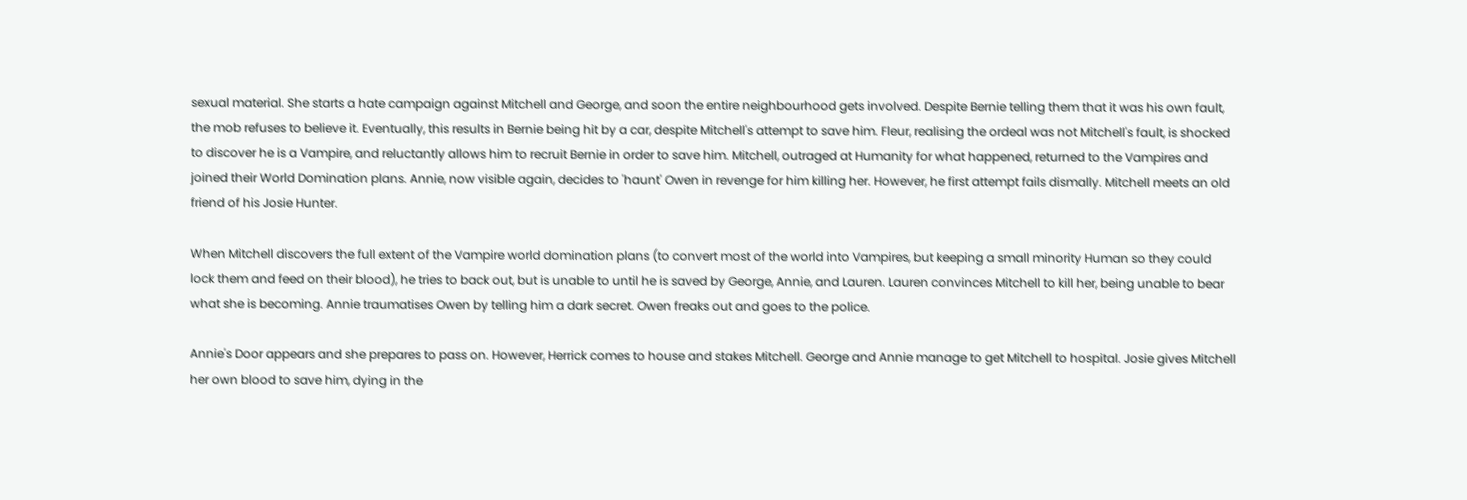sexual material. She starts a hate campaign against Mitchell and George, and soon the entire neighbourhood gets involved. Despite Bernie telling them that it was his own fault, the mob refuses to believe it. Eventually, this results in Bernie being hit by a car, despite Mitchell's attempt to save him. Fleur, realising the ordeal was not Mitchell's fault, is shocked to discover he is a Vampire, and reluctantly allows him to recruit Bernie in order to save him. Mitchell, outraged at Humanity for what happened, returned to the Vampires and joined their World Domination plans. Annie, now visible again, decides to 'haunt' Owen in revenge for him killing her. However, he first attempt fails dismally. Mitchell meets an old friend of his Josie Hunter.

When Mitchell discovers the full extent of the Vampire world domination plans (to convert most of the world into Vampires, but keeping a small minority Human so they could lock them and feed on their blood), he tries to back out, but is unable to until he is saved by George, Annie, and Lauren. Lauren convinces Mitchell to kill her, being unable to bear what she is becoming. Annie traumatises Owen by telling him a dark secret. Owen freaks out and goes to the police.

Annie's Door appears and she prepares to pass on. However, Herrick comes to house and stakes Mitchell. George and Annie manage to get Mitchell to hospital. Josie gives Mitchell her own blood to save him, dying in the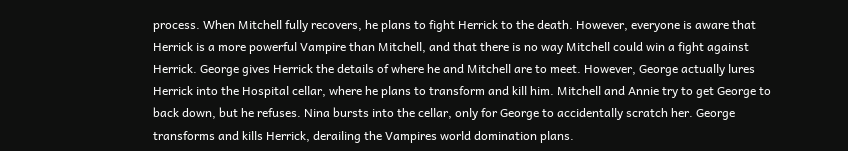process. When Mitchell fully recovers, he plans to fight Herrick to the death. However, everyone is aware that Herrick is a more powerful Vampire than Mitchell, and that there is no way Mitchell could win a fight against Herrick. George gives Herrick the details of where he and Mitchell are to meet. However, George actually lures Herrick into the Hospital cellar, where he plans to transform and kill him. Mitchell and Annie try to get George to back down, but he refuses. Nina bursts into the cellar, only for George to accidentally scratch her. George transforms and kills Herrick, derailing the Vampires world domination plans.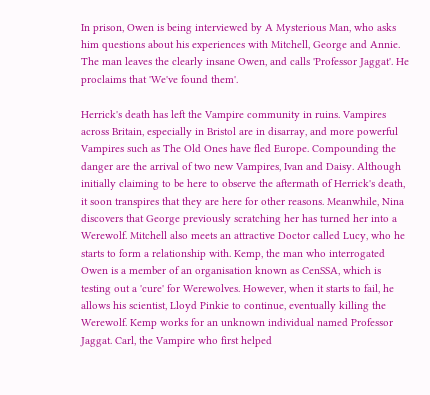In prison, Owen is being interviewed by A Mysterious Man, who asks him questions about his experiences with Mitchell, George and Annie. The man leaves the clearly insane Owen, and calls 'Professor Jaggat'. He proclaims that 'We've found them'.

Herrick's death has left the Vampire community in ruins. Vampires across Britain, especially in Bristol are in disarray, and more powerful Vampires such as The Old Ones have fled Europe. Compounding the danger are the arrival of two new Vampires, Ivan and Daisy. Although initially claiming to be here to observe the aftermath of Herrick's death, it soon transpires that they are here for other reasons. Meanwhile, Nina discovers that George previously scratching her has turned her into a Werewolf. Mitchell also meets an attractive Doctor called Lucy, who he starts to form a relationship with. Kemp, the man who interrogated Owen is a member of an organisation known as CenSSA, which is testing out a 'cure' for Werewolves. However, when it starts to fail, he allows his scientist, Lloyd Pinkie to continue, eventually killing the Werewolf. Kemp works for an unknown individual named Professor Jaggat. Carl, the Vampire who first helped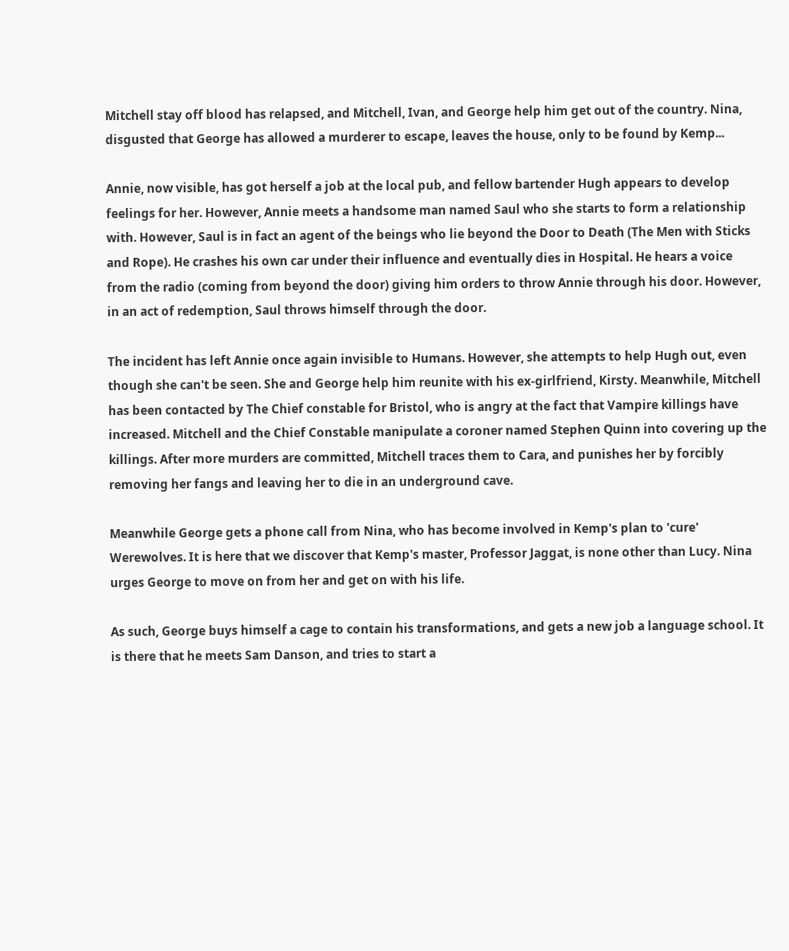Mitchell stay off blood has relapsed, and Mitchell, Ivan, and George help him get out of the country. Nina, disgusted that George has allowed a murderer to escape, leaves the house, only to be found by Kemp...

Annie, now visible, has got herself a job at the local pub, and fellow bartender Hugh appears to develop feelings for her. However, Annie meets a handsome man named Saul who she starts to form a relationship with. However, Saul is in fact an agent of the beings who lie beyond the Door to Death (The Men with Sticks and Rope). He crashes his own car under their influence and eventually dies in Hospital. He hears a voice from the radio (coming from beyond the door) giving him orders to throw Annie through his door. However, in an act of redemption, Saul throws himself through the door.

The incident has left Annie once again invisible to Humans. However, she attempts to help Hugh out, even though she can't be seen. She and George help him reunite with his ex-girlfriend, Kirsty. Meanwhile, Mitchell has been contacted by The Chief constable for Bristol, who is angry at the fact that Vampire killings have increased. Mitchell and the Chief Constable manipulate a coroner named Stephen Quinn into covering up the killings. After more murders are committed, Mitchell traces them to Cara, and punishes her by forcibly removing her fangs and leaving her to die in an underground cave.

Meanwhile George gets a phone call from Nina, who has become involved in Kemp's plan to 'cure' Werewolves. It is here that we discover that Kemp's master, Professor Jaggat, is none other than Lucy. Nina urges George to move on from her and get on with his life.

As such, George buys himself a cage to contain his transformations, and gets a new job a language school. It is there that he meets Sam Danson, and tries to start a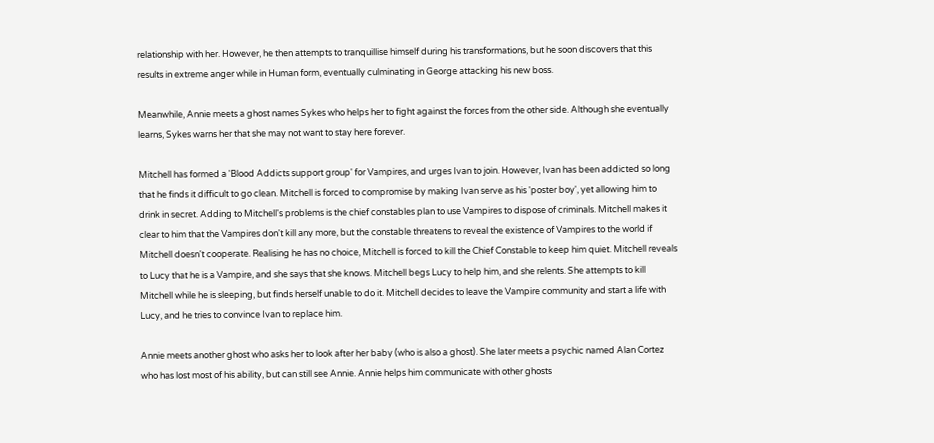relationship with her. However, he then attempts to tranquillise himself during his transformations, but he soon discovers that this results in extreme anger while in Human form, eventually culminating in George attacking his new boss.

Meanwhile, Annie meets a ghost names Sykes who helps her to fight against the forces from the other side. Although she eventually learns, Sykes warns her that she may not want to stay here forever.

Mitchell has formed a 'Blood Addicts support group' for Vampires, and urges Ivan to join. However, Ivan has been addicted so long that he finds it difficult to go clean. Mitchell is forced to compromise by making Ivan serve as his 'poster boy', yet allowing him to drink in secret. Adding to Mitchell's problems is the chief constables plan to use Vampires to dispose of criminals. Mitchell makes it clear to him that the Vampires don't kill any more, but the constable threatens to reveal the existence of Vampires to the world if Mitchell doesn't cooperate. Realising he has no choice, Mitchell is forced to kill the Chief Constable to keep him quiet. Mitchell reveals to Lucy that he is a Vampire, and she says that she knows. Mitchell begs Lucy to help him, and she relents. She attempts to kill Mitchell while he is sleeping, but finds herself unable to do it. Mitchell decides to leave the Vampire community and start a life with Lucy, and he tries to convince Ivan to replace him.

Annie meets another ghost who asks her to look after her baby (who is also a ghost). She later meets a psychic named Alan Cortez who has lost most of his ability, but can still see Annie. Annie helps him communicate with other ghosts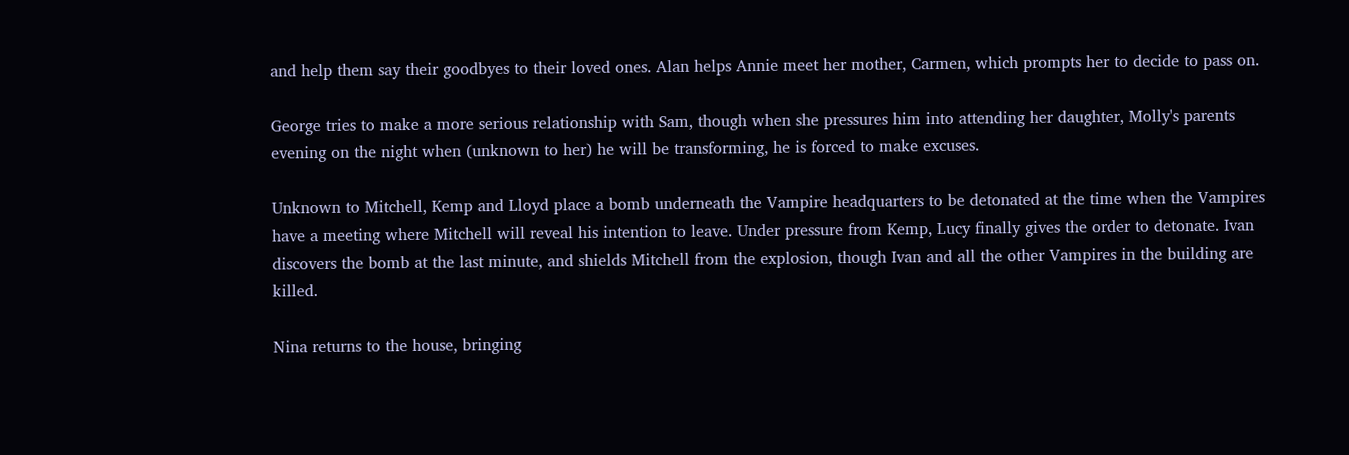and help them say their goodbyes to their loved ones. Alan helps Annie meet her mother, Carmen, which prompts her to decide to pass on.

George tries to make a more serious relationship with Sam, though when she pressures him into attending her daughter, Molly's parents evening on the night when (unknown to her) he will be transforming, he is forced to make excuses.

Unknown to Mitchell, Kemp and Lloyd place a bomb underneath the Vampire headquarters to be detonated at the time when the Vampires have a meeting where Mitchell will reveal his intention to leave. Under pressure from Kemp, Lucy finally gives the order to detonate. Ivan discovers the bomb at the last minute, and shields Mitchell from the explosion, though Ivan and all the other Vampires in the building are killed.

Nina returns to the house, bringing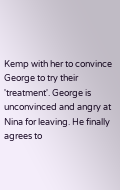Kemp with her to convince George to try their 'treatment'. George is unconvinced and angry at Nina for leaving. He finally agrees to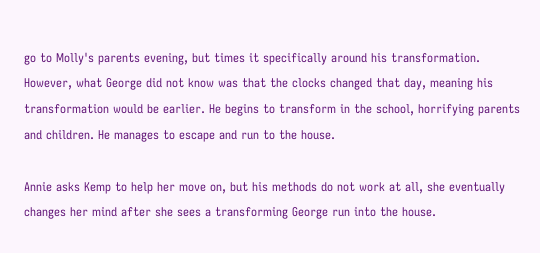go to Molly's parents evening, but times it specifically around his transformation. However, what George did not know was that the clocks changed that day, meaning his transformation would be earlier. He begins to transform in the school, horrifying parents and children. He manages to escape and run to the house.

Annie asks Kemp to help her move on, but his methods do not work at all, she eventually changes her mind after she sees a transforming George run into the house.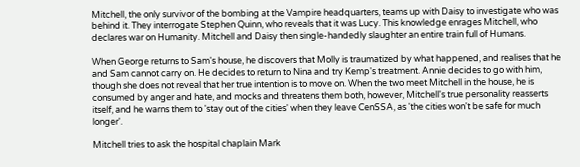Mitchell, the only survivor of the bombing at the Vampire headquarters, teams up with Daisy to investigate who was behind it. They interrogate Stephen Quinn, who reveals that it was Lucy. This knowledge enrages Mitchell, who declares war on Humanity. Mitchell and Daisy then single-handedly slaughter an entire train full of Humans.

When George returns to Sam's house, he discovers that Molly is traumatized by what happened, and realises that he and Sam cannot carry on. He decides to return to Nina and try Kemp's treatment. Annie decides to go with him, though she does not reveal that her true intention is to move on. When the two meet Mitchell in the house, he is consumed by anger and hate, and mocks and threatens them both, however, Mitchell's true personality reasserts itself, and he warns them to 'stay out of the cities' when they leave CenSSA, as 'the cities won't be safe for much longer'.

Mitchell tries to ask the hospital chaplain Mark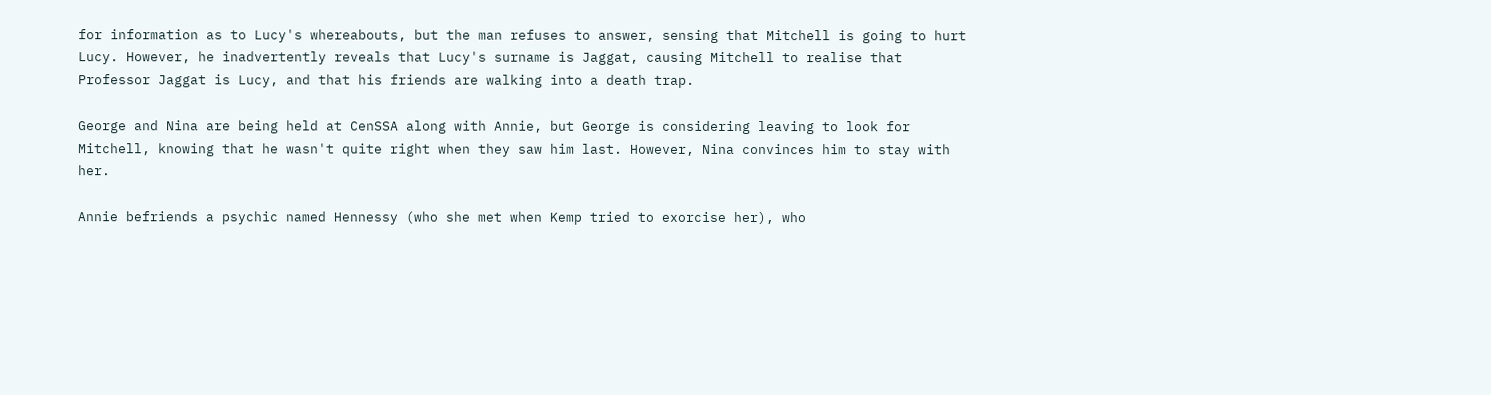for information as to Lucy's whereabouts, but the man refuses to answer, sensing that Mitchell is going to hurt Lucy. However, he inadvertently reveals that Lucy's surname is Jaggat, causing Mitchell to realise that Professor Jaggat is Lucy, and that his friends are walking into a death trap.

George and Nina are being held at CenSSA along with Annie, but George is considering leaving to look for Mitchell, knowing that he wasn't quite right when they saw him last. However, Nina convinces him to stay with her.

Annie befriends a psychic named Hennessy (who she met when Kemp tried to exorcise her), who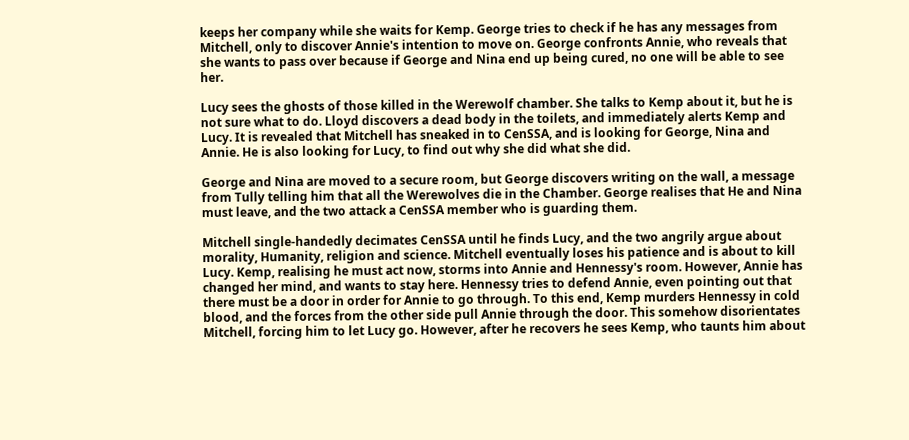keeps her company while she waits for Kemp. George tries to check if he has any messages from Mitchell, only to discover Annie's intention to move on. George confronts Annie, who reveals that she wants to pass over because if George and Nina end up being cured, no one will be able to see her.

Lucy sees the ghosts of those killed in the Werewolf chamber. She talks to Kemp about it, but he is not sure what to do. Lloyd discovers a dead body in the toilets, and immediately alerts Kemp and Lucy. It is revealed that Mitchell has sneaked in to CenSSA, and is looking for George, Nina and Annie. He is also looking for Lucy, to find out why she did what she did.

George and Nina are moved to a secure room, but George discovers writing on the wall, a message from Tully telling him that all the Werewolves die in the Chamber. George realises that He and Nina must leave, and the two attack a CenSSA member who is guarding them.

Mitchell single-handedly decimates CenSSA until he finds Lucy, and the two angrily argue about morality, Humanity, religion and science. Mitchell eventually loses his patience and is about to kill Lucy. Kemp, realising he must act now, storms into Annie and Hennessy's room. However, Annie has changed her mind, and wants to stay here. Hennessy tries to defend Annie, even pointing out that there must be a door in order for Annie to go through. To this end, Kemp murders Hennessy in cold blood, and the forces from the other side pull Annie through the door. This somehow disorientates Mitchell, forcing him to let Lucy go. However, after he recovers he sees Kemp, who taunts him about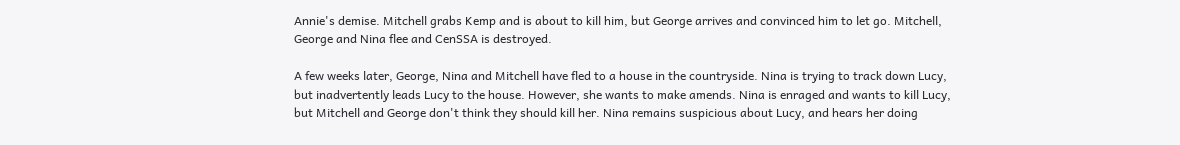Annie's demise. Mitchell grabs Kemp and is about to kill him, but George arrives and convinced him to let go. Mitchell, George and Nina flee and CenSSA is destroyed.

A few weeks later, George, Nina and Mitchell have fled to a house in the countryside. Nina is trying to track down Lucy, but inadvertently leads Lucy to the house. However, she wants to make amends. Nina is enraged and wants to kill Lucy, but Mitchell and George don't think they should kill her. Nina remains suspicious about Lucy, and hears her doing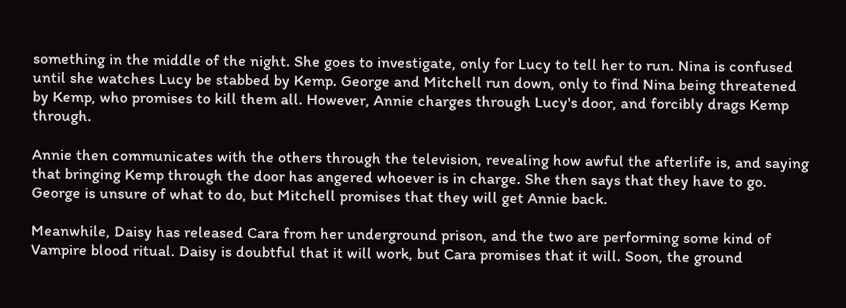something in the middle of the night. She goes to investigate, only for Lucy to tell her to run. Nina is confused until she watches Lucy be stabbed by Kemp. George and Mitchell run down, only to find Nina being threatened by Kemp, who promises to kill them all. However, Annie charges through Lucy's door, and forcibly drags Kemp through.

Annie then communicates with the others through the television, revealing how awful the afterlife is, and saying that bringing Kemp through the door has angered whoever is in charge. She then says that they have to go. George is unsure of what to do, but Mitchell promises that they will get Annie back.

Meanwhile, Daisy has released Cara from her underground prison, and the two are performing some kind of Vampire blood ritual. Daisy is doubtful that it will work, but Cara promises that it will. Soon, the ground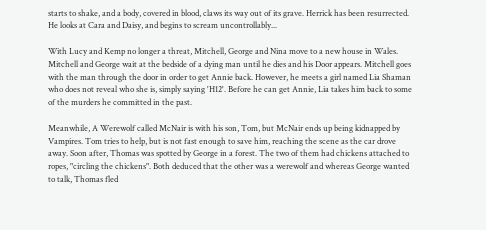starts to shake, and a body, covered in blood, claws its way out of its grave. Herrick has been resurrected. He looks at Cara and Daisy, and begins to scream uncontrollably...

With Lucy and Kemp no longer a threat, Mitchell, George and Nina move to a new house in Wales. Mitchell and George wait at the bedside of a dying man until he dies and his Door appears. Mitchell goes with the man through the door in order to get Annie back. However, he meets a girl named Lia Shaman who does not reveal who she is, simply saying 'H12'. Before he can get Annie, Lia takes him back to some of the murders he committed in the past.

Meanwhile, A Werewolf called McNair is with his son, Tom, but McNair ends up being kidnapped by Vampires. Tom tries to help, but is not fast enough to save him, reaching the scene as the car drove away. Soon after, Thomas was spotted by George in a forest. The two of them had chickens attached to ropes, "circling the chickens". Both deduced that the other was a werewolf and whereas George wanted to talk, Thomas fled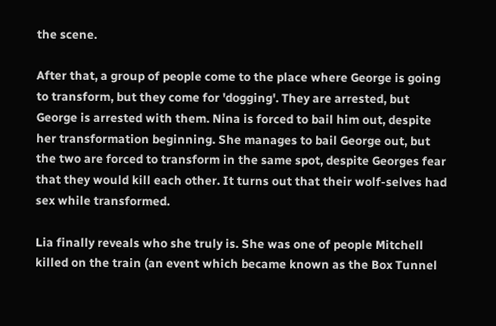the scene.

After that, a group of people come to the place where George is going to transform, but they come for 'dogging'. They are arrested, but George is arrested with them. Nina is forced to bail him out, despite her transformation beginning. She manages to bail George out, but the two are forced to transform in the same spot, despite Georges fear that they would kill each other. It turns out that their wolf-selves had sex while transformed.

Lia finally reveals who she truly is. She was one of people Mitchell killed on the train (an event which became known as the Box Tunnel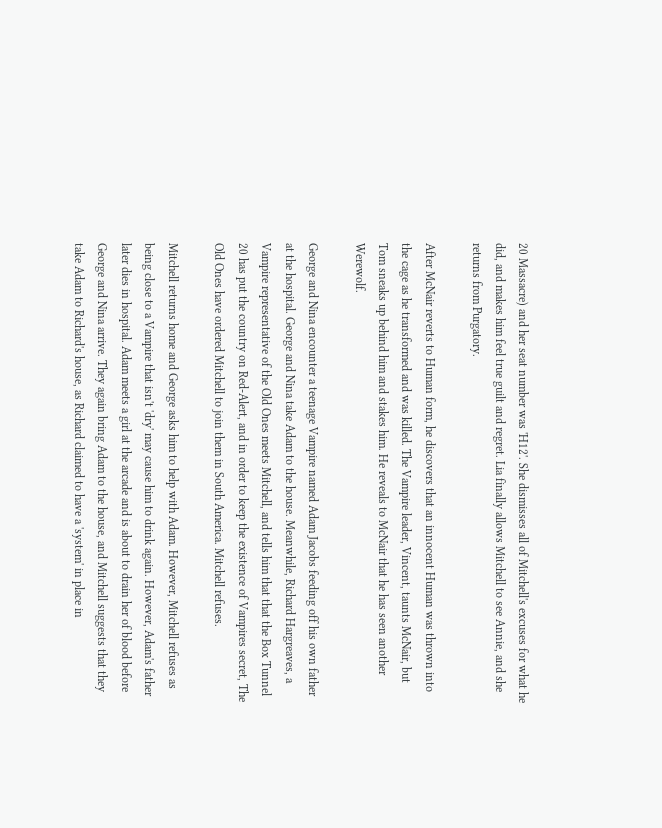20 Massacre) and her seat number was 'H12'. She dismisses all of Mitchell's excuses for what he did, and makes him feel true guilt and regret. Lia finally allows Mitchell to see Annie, and she returns from Purgatory.

After McNair reverts to Human form, he discovers that an innocent Human was thrown into the cage as he transformed and was killed. The Vampire leader, Vincent, taunts McNair, but Tom sneaks up behind him and stakes him. He reveals to McNair that he has seen another Werewolf.

George and Nina encounter a teenage Vampire named Adam Jacobs feeding off his own father at the hospital. George and Nina take Adam to the house. Meanwhile, Richard Hargreaves, a Vampire representative of the Old Ones meets Mitchell, and tells him that that the Box Tunnel 20 has put the country on Red-Alert, and in order to keep the existence of Vampires secret, The Old Ones have ordered Mitchell to join them in South America. Mitchell refuses.

Mitchell returns home and George asks him to help with Adam. However, Mitchell refuses as being close to a Vampire that isn't 'dry' may cause him to drink again. However, Adam's father later dies in hospital. Adam meets a girl at the arcade and is about to drain her of blood before George and Nina arrive. They again bring Adam to the house, and Mitchell suggests that they take Adam to Richard's house, as Richard claimed to have a 'system' in place in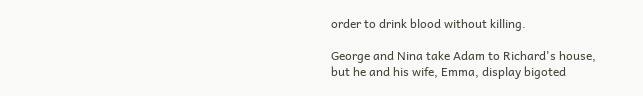order to drink blood without killing.

George and Nina take Adam to Richard's house, but he and his wife, Emma, display bigoted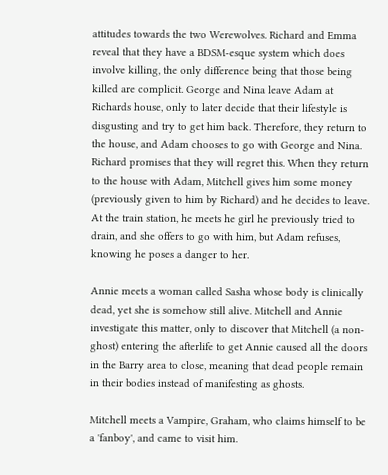attitudes towards the two Werewolves. Richard and Emma reveal that they have a BDSM-esque system which does involve killing, the only difference being that those being killed are complicit. George and Nina leave Adam at Richards house, only to later decide that their lifestyle is disgusting and try to get him back. Therefore, they return to the house, and Adam chooses to go with George and Nina. Richard promises that they will regret this. When they return to the house with Adam, Mitchell gives him some money (previously given to him by Richard) and he decides to leave. At the train station, he meets he girl he previously tried to drain, and she offers to go with him, but Adam refuses, knowing he poses a danger to her.

Annie meets a woman called Sasha whose body is clinically dead, yet she is somehow still alive. Mitchell and Annie investigate this matter, only to discover that Mitchell (a non-ghost) entering the afterlife to get Annie caused all the doors in the Barry area to close, meaning that dead people remain in their bodies instead of manifesting as ghosts.

Mitchell meets a Vampire, Graham, who claims himself to be a 'fanboy', and came to visit him.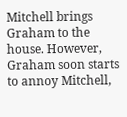Mitchell brings Graham to the house. However, Graham soon starts to annoy Mitchell,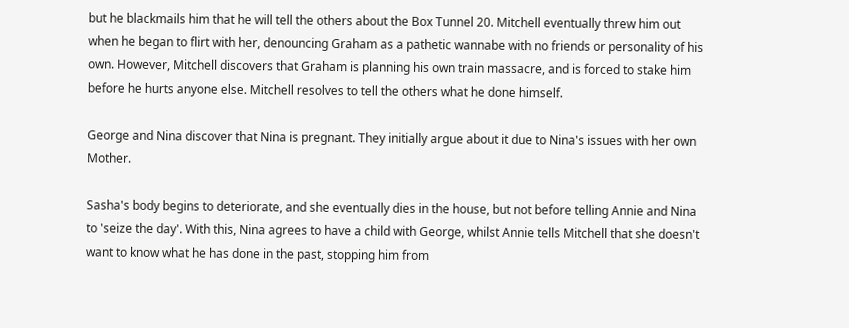but he blackmails him that he will tell the others about the Box Tunnel 20. Mitchell eventually threw him out when he began to flirt with her, denouncing Graham as a pathetic wannabe with no friends or personality of his own. However, Mitchell discovers that Graham is planning his own train massacre, and is forced to stake him before he hurts anyone else. Mitchell resolves to tell the others what he done himself.

George and Nina discover that Nina is pregnant. They initially argue about it due to Nina's issues with her own Mother.

Sasha's body begins to deteriorate, and she eventually dies in the house, but not before telling Annie and Nina to 'seize the day'. With this, Nina agrees to have a child with George, whilst Annie tells Mitchell that she doesn't want to know what he has done in the past, stopping him from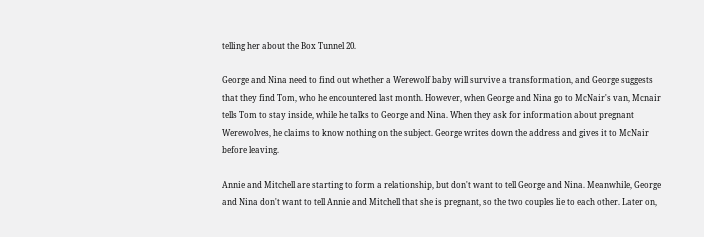telling her about the Box Tunnel 20.

George and Nina need to find out whether a Werewolf baby will survive a transformation, and George suggests that they find Tom, who he encountered last month. However, when George and Nina go to McNair's van, Mcnair tells Tom to stay inside, while he talks to George and Nina. When they ask for information about pregnant Werewolves, he claims to know nothing on the subject. George writes down the address and gives it to McNair before leaving.

Annie and Mitchell are starting to form a relationship, but don't want to tell George and Nina. Meanwhile, George and Nina don't want to tell Annie and Mitchell that she is pregnant, so the two couples lie to each other. Later on,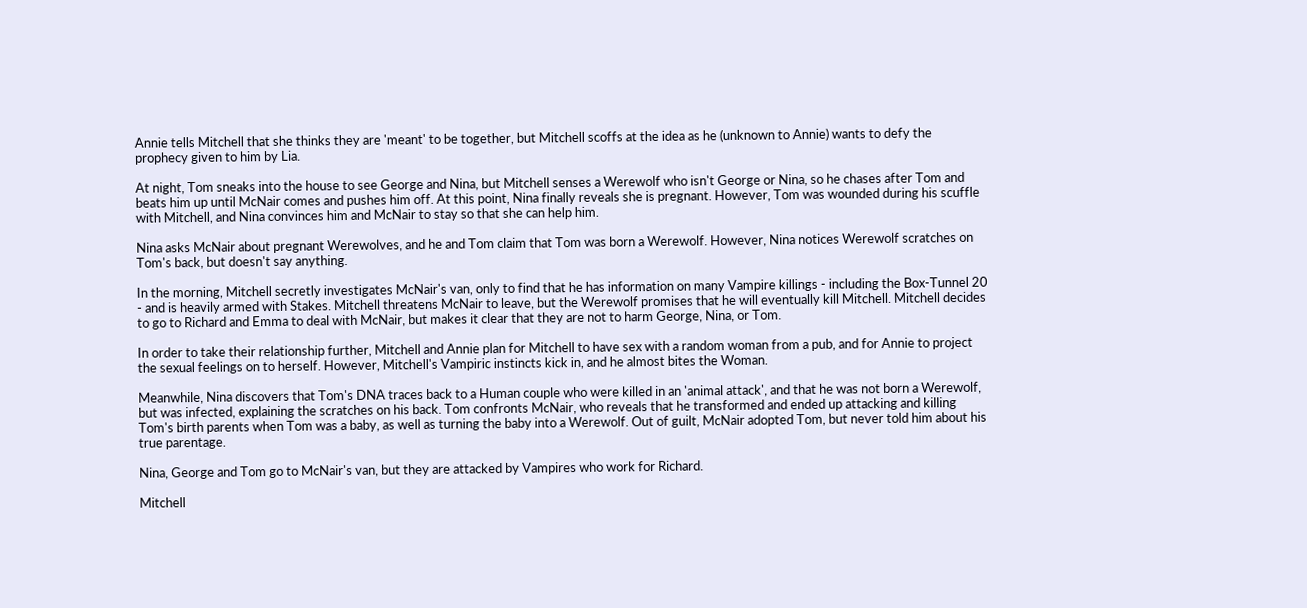Annie tells Mitchell that she thinks they are 'meant' to be together, but Mitchell scoffs at the idea as he (unknown to Annie) wants to defy the prophecy given to him by Lia.

At night, Tom sneaks into the house to see George and Nina, but Mitchell senses a Werewolf who isn't George or Nina, so he chases after Tom and beats him up until McNair comes and pushes him off. At this point, Nina finally reveals she is pregnant. However, Tom was wounded during his scuffle with Mitchell, and Nina convinces him and McNair to stay so that she can help him.

Nina asks McNair about pregnant Werewolves, and he and Tom claim that Tom was born a Werewolf. However, Nina notices Werewolf scratches on Tom's back, but doesn't say anything.

In the morning, Mitchell secretly investigates McNair's van, only to find that he has information on many Vampire killings - including the Box-Tunnel 20 - and is heavily armed with Stakes. Mitchell threatens McNair to leave, but the Werewolf promises that he will eventually kill Mitchell. Mitchell decides to go to Richard and Emma to deal with McNair, but makes it clear that they are not to harm George, Nina, or Tom.

In order to take their relationship further, Mitchell and Annie plan for Mitchell to have sex with a random woman from a pub, and for Annie to project the sexual feelings on to herself. However, Mitchell's Vampiric instincts kick in, and he almost bites the Woman.

Meanwhile, Nina discovers that Tom's DNA traces back to a Human couple who were killed in an 'animal attack', and that he was not born a Werewolf, but was infected, explaining the scratches on his back. Tom confronts McNair, who reveals that he transformed and ended up attacking and killing Tom's birth parents when Tom was a baby, as well as turning the baby into a Werewolf. Out of guilt, McNair adopted Tom, but never told him about his true parentage.

Nina, George and Tom go to McNair's van, but they are attacked by Vampires who work for Richard.

Mitchell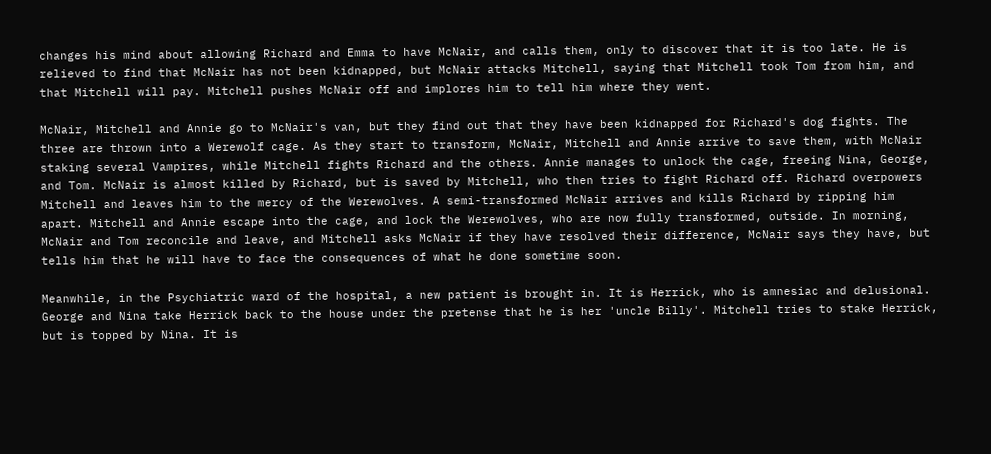changes his mind about allowing Richard and Emma to have McNair, and calls them, only to discover that it is too late. He is relieved to find that McNair has not been kidnapped, but McNair attacks Mitchell, saying that Mitchell took Tom from him, and that Mitchell will pay. Mitchell pushes McNair off and implores him to tell him where they went.

McNair, Mitchell and Annie go to McNair's van, but they find out that they have been kidnapped for Richard's dog fights. The three are thrown into a Werewolf cage. As they start to transform, McNair, Mitchell and Annie arrive to save them, with McNair staking several Vampires, while Mitchell fights Richard and the others. Annie manages to unlock the cage, freeing Nina, George, and Tom. McNair is almost killed by Richard, but is saved by Mitchell, who then tries to fight Richard off. Richard overpowers Mitchell and leaves him to the mercy of the Werewolves. A semi-transformed McNair arrives and kills Richard by ripping him apart. Mitchell and Annie escape into the cage, and lock the Werewolves, who are now fully transformed, outside. In morning, McNair and Tom reconcile and leave, and Mitchell asks McNair if they have resolved their difference, McNair says they have, but tells him that he will have to face the consequences of what he done sometime soon.

Meanwhile, in the Psychiatric ward of the hospital, a new patient is brought in. It is Herrick, who is amnesiac and delusional. George and Nina take Herrick back to the house under the pretense that he is her 'uncle Billy'. Mitchell tries to stake Herrick, but is topped by Nina. It is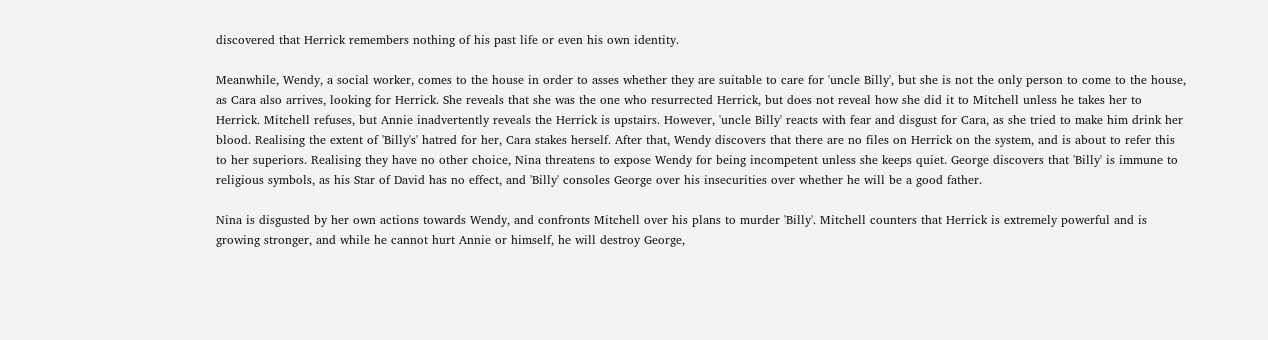discovered that Herrick remembers nothing of his past life or even his own identity.

Meanwhile, Wendy, a social worker, comes to the house in order to asses whether they are suitable to care for 'uncle Billy', but she is not the only person to come to the house, as Cara also arrives, looking for Herrick. She reveals that she was the one who resurrected Herrick, but does not reveal how she did it to Mitchell unless he takes her to Herrick. Mitchell refuses, but Annie inadvertently reveals the Herrick is upstairs. However, 'uncle Billy' reacts with fear and disgust for Cara, as she tried to make him drink her blood. Realising the extent of 'Billy's' hatred for her, Cara stakes herself. After that, Wendy discovers that there are no files on Herrick on the system, and is about to refer this to her superiors. Realising they have no other choice, Nina threatens to expose Wendy for being incompetent unless she keeps quiet. George discovers that 'Billy' is immune to religious symbols, as his Star of David has no effect, and 'Billy' consoles George over his insecurities over whether he will be a good father.

Nina is disgusted by her own actions towards Wendy, and confronts Mitchell over his plans to murder 'Billy'. Mitchell counters that Herrick is extremely powerful and is growing stronger, and while he cannot hurt Annie or himself, he will destroy George,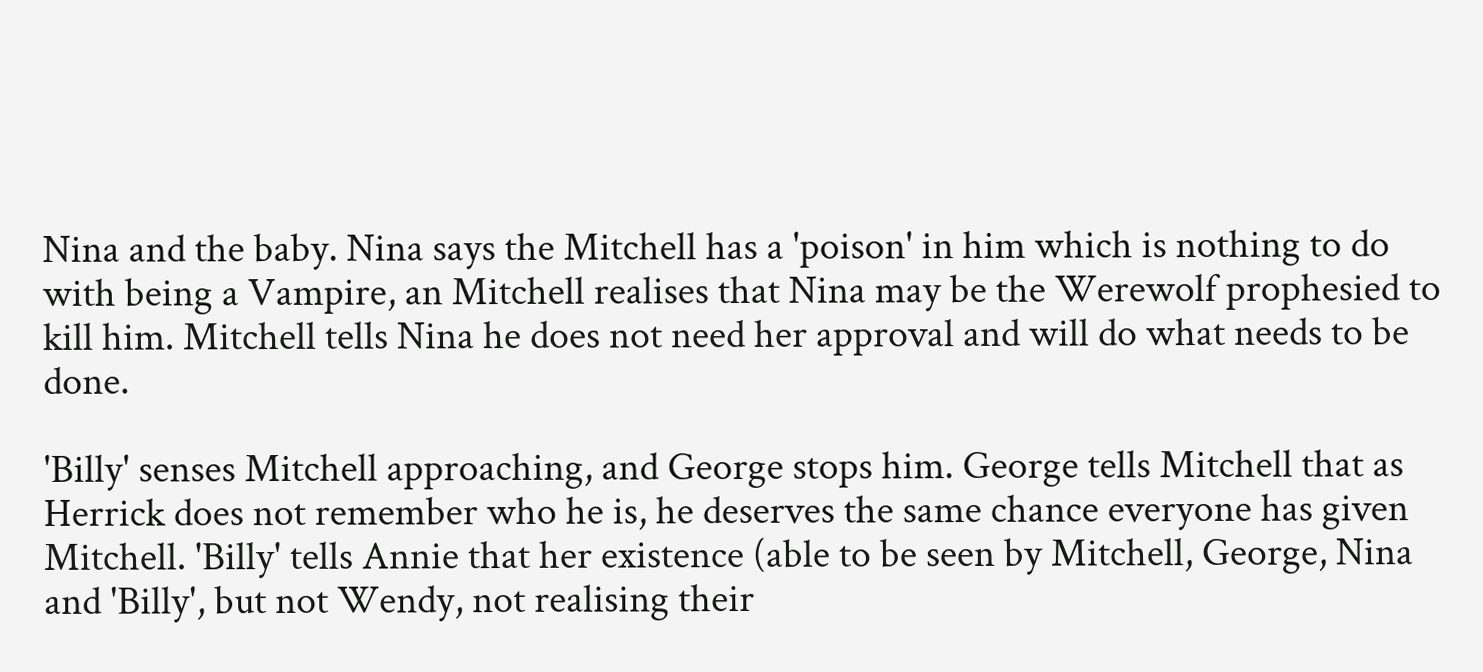Nina and the baby. Nina says the Mitchell has a 'poison' in him which is nothing to do with being a Vampire, an Mitchell realises that Nina may be the Werewolf prophesied to kill him. Mitchell tells Nina he does not need her approval and will do what needs to be done.

'Billy' senses Mitchell approaching, and George stops him. George tells Mitchell that as Herrick does not remember who he is, he deserves the same chance everyone has given Mitchell. 'Billy' tells Annie that her existence (able to be seen by Mitchell, George, Nina and 'Billy', but not Wendy, not realising their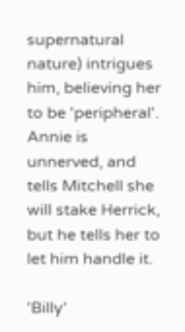supernatural nature) intrigues him, believing her to be 'peripheral'. Annie is unnerved, and tells Mitchell she will stake Herrick, but he tells her to let him handle it.

'Billy'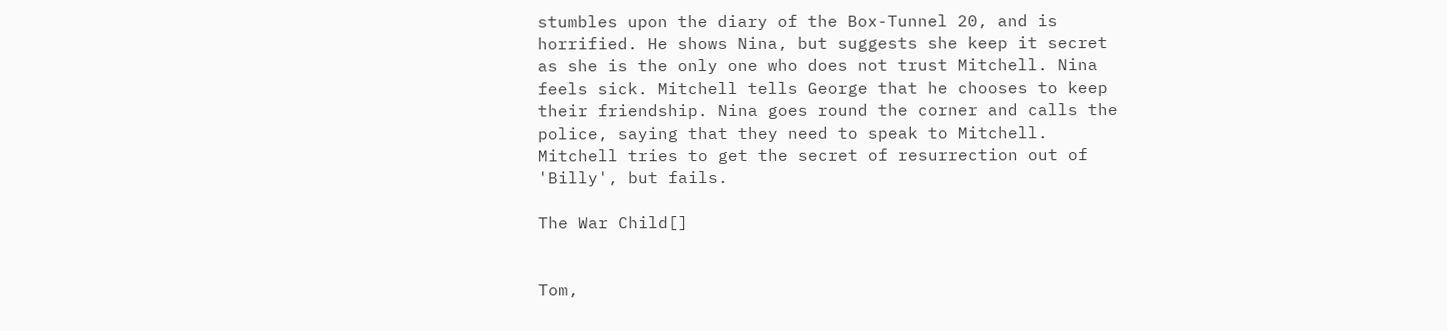stumbles upon the diary of the Box-Tunnel 20, and is horrified. He shows Nina, but suggests she keep it secret as she is the only one who does not trust Mitchell. Nina feels sick. Mitchell tells George that he chooses to keep their friendship. Nina goes round the corner and calls the police, saying that they need to speak to Mitchell. Mitchell tries to get the secret of resurrection out of 'Billy', but fails.

The War Child[]


Tom,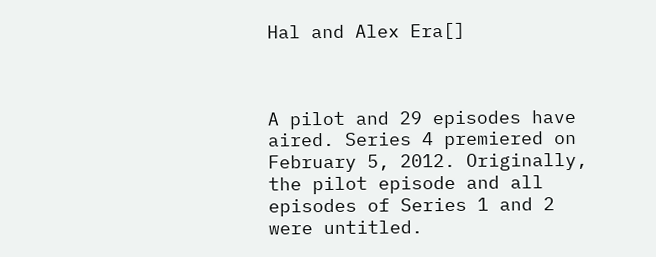Hal and Alex Era[]



A pilot and 29 episodes have aired. Series 4 premiered on February 5, 2012. Originally, the pilot episode and all episodes of Series 1 and 2 were untitled.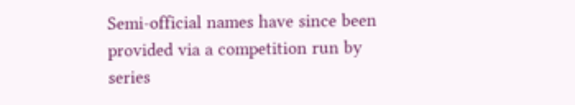Semi-official names have since been provided via a competition run by series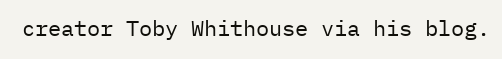creator Toby Whithouse via his blog.